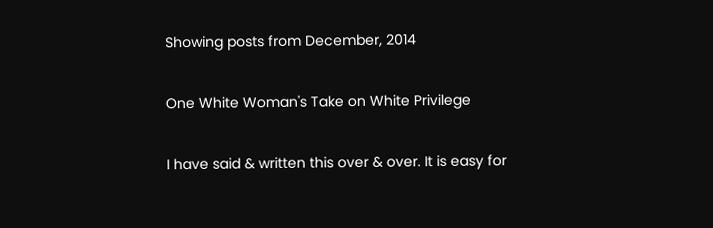Showing posts from December, 2014

One White Woman's Take on White Privilege

I have said & written this over & over. It is easy for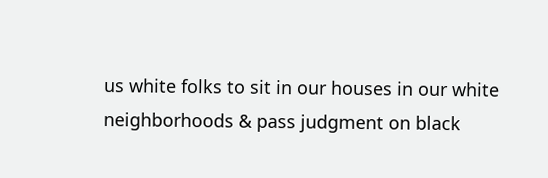us white folks to sit in our houses in our white neighborhoods & pass judgment on black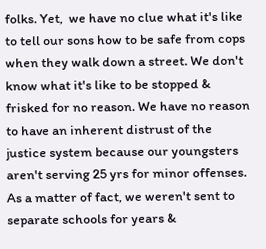folks. Yet,  we have no clue what it's like to tell our sons how to be safe from cops when they walk down a street. We don't know what it's like to be stopped & frisked for no reason. We have no reason to have an inherent distrust of the justice system because our youngsters aren't serving 25 yrs for minor offenses. As a matter of fact, we weren't sent to separate schools for years &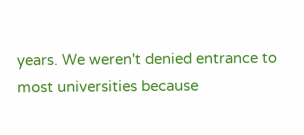years. We weren't denied entrance to most universities because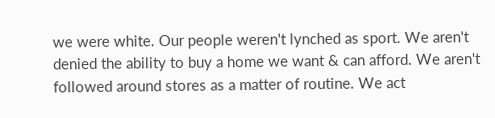we were white. Our people weren't lynched as sport. We aren't denied the ability to buy a home we want & can afford. We aren't followed around stores as a matter of routine. We act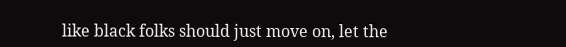like black folks should just move on, let the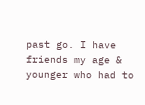past go. I have friends my age & younger who had to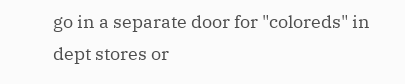go in a separate door for "coloreds" in dept stores or